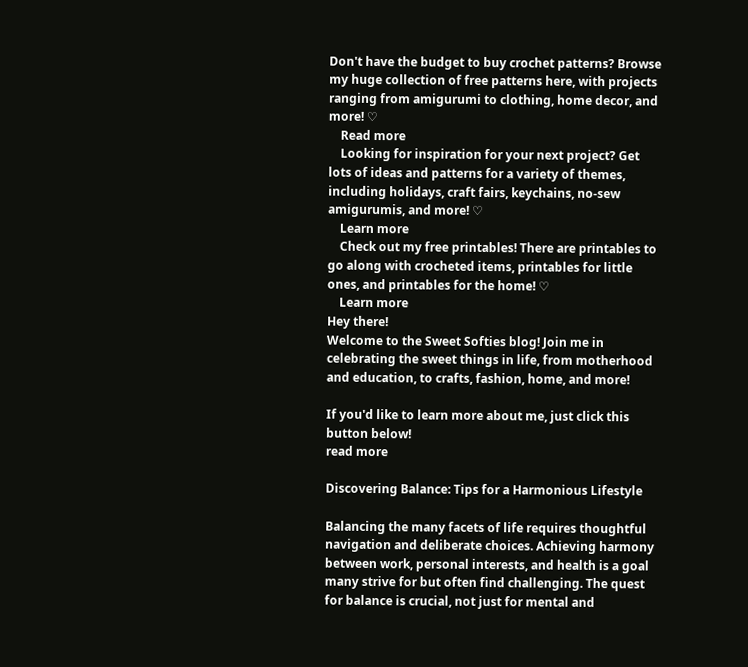Don't have the budget to buy crochet patterns? Browse my huge collection of free patterns here, with projects ranging from amigurumi to clothing, home decor, and more! ♡
    Read more
    Looking for inspiration for your next project? Get lots of ideas and patterns for a variety of themes, including holidays, craft fairs, keychains, no-sew amigurumis, and more! ♡
    Learn more
    Check out my free printables! There are printables to go along with crocheted items, printables for little ones, and printables for the home! ♡
    Learn more
Hey there!
Welcome to the Sweet Softies blog! Join me in celebrating the sweet things in life, from motherhood and education, to crafts, fashion, home, and more!

If you'd like to learn more about me, just click this button below!
read more

Discovering Balance: Tips for a Harmonious Lifestyle

Balancing the many facets of life requires thoughtful navigation and deliberate choices. Achieving harmony between work, personal interests, and health is a goal many strive for but often find challenging. The quest for balance is crucial, not just for mental and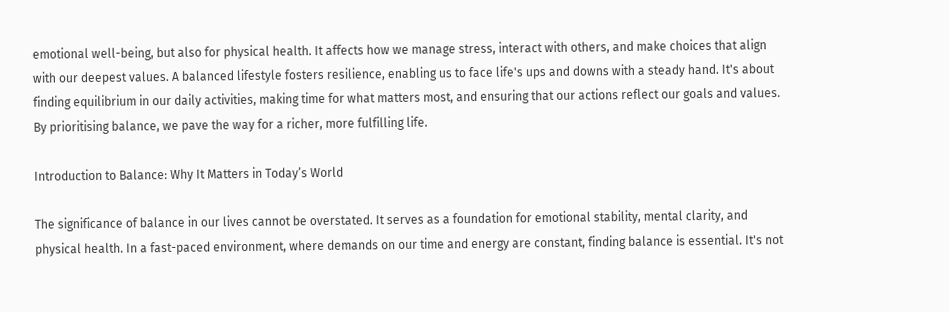emotional well-being, but also for physical health. It affects how we manage stress, interact with others, and make choices that align with our deepest values. A balanced lifestyle fosters resilience, enabling us to face life's ups and downs with a steady hand. It's about finding equilibrium in our daily activities, making time for what matters most, and ensuring that our actions reflect our goals and values. By prioritising balance, we pave the way for a richer, more fulfilling life.

Introduction to Balance: Why It Matters in Today’s World

The significance of balance in our lives cannot be overstated. It serves as a foundation for emotional stability, mental clarity, and physical health. In a fast-paced environment, where demands on our time and energy are constant, finding balance is essential. It's not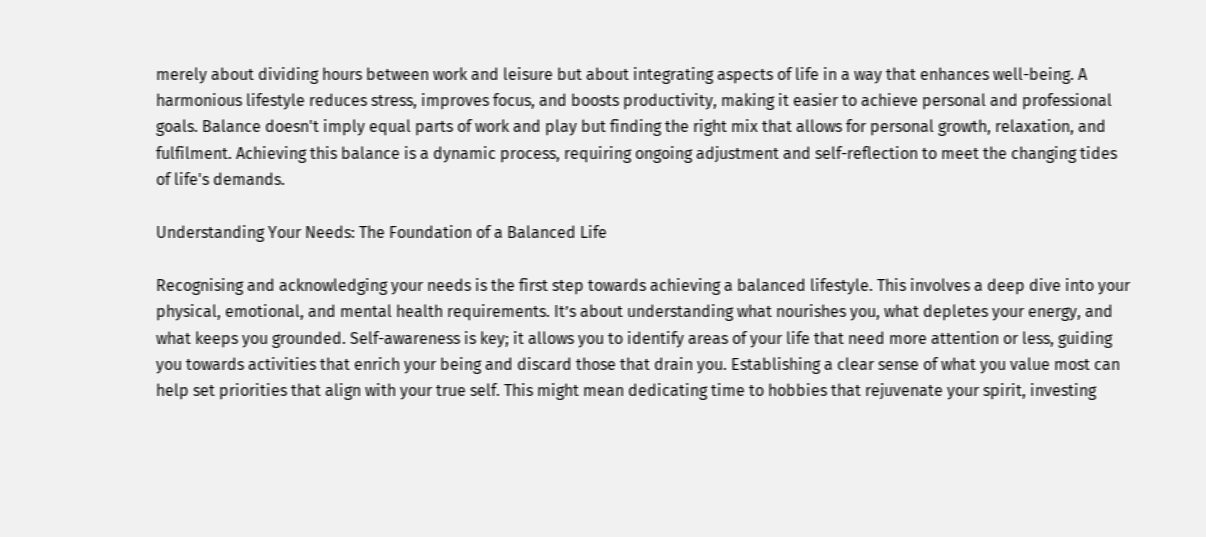merely about dividing hours between work and leisure but about integrating aspects of life in a way that enhances well-being. A harmonious lifestyle reduces stress, improves focus, and boosts productivity, making it easier to achieve personal and professional goals. Balance doesn't imply equal parts of work and play but finding the right mix that allows for personal growth, relaxation, and fulfilment. Achieving this balance is a dynamic process, requiring ongoing adjustment and self-reflection to meet the changing tides of life's demands.

Understanding Your Needs: The Foundation of a Balanced Life

Recognising and acknowledging your needs is the first step towards achieving a balanced lifestyle. This involves a deep dive into your physical, emotional, and mental health requirements. It’s about understanding what nourishes you, what depletes your energy, and what keeps you grounded. Self-awareness is key; it allows you to identify areas of your life that need more attention or less, guiding you towards activities that enrich your being and discard those that drain you. Establishing a clear sense of what you value most can help set priorities that align with your true self. This might mean dedicating time to hobbies that rejuvenate your spirit, investing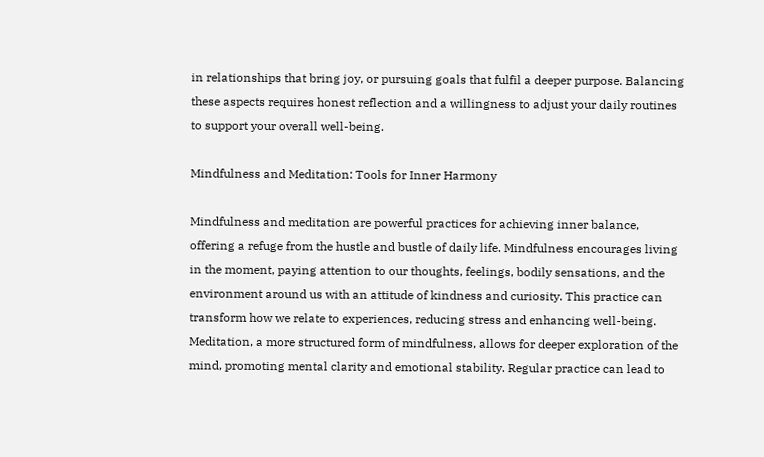in relationships that bring joy, or pursuing goals that fulfil a deeper purpose. Balancing these aspects requires honest reflection and a willingness to adjust your daily routines to support your overall well-being.

Mindfulness and Meditation: Tools for Inner Harmony

Mindfulness and meditation are powerful practices for achieving inner balance, offering a refuge from the hustle and bustle of daily life. Mindfulness encourages living in the moment, paying attention to our thoughts, feelings, bodily sensations, and the environment around us with an attitude of kindness and curiosity. This practice can transform how we relate to experiences, reducing stress and enhancing well-being. Meditation, a more structured form of mindfulness, allows for deeper exploration of the mind, promoting mental clarity and emotional stability. Regular practice can lead to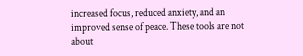increased focus, reduced anxiety, and an improved sense of peace. These tools are not about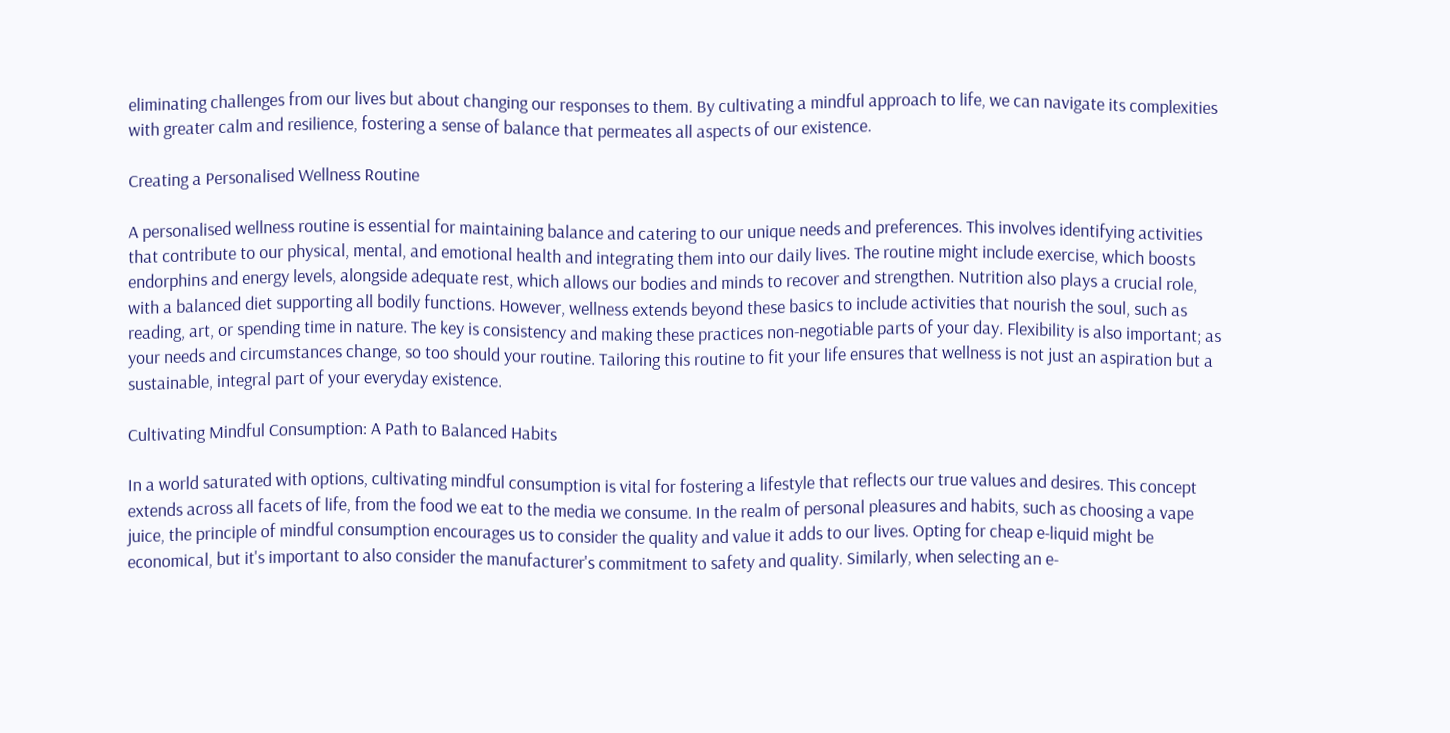eliminating challenges from our lives but about changing our responses to them. By cultivating a mindful approach to life, we can navigate its complexities with greater calm and resilience, fostering a sense of balance that permeates all aspects of our existence.

Creating a Personalised Wellness Routine

A personalised wellness routine is essential for maintaining balance and catering to our unique needs and preferences. This involves identifying activities that contribute to our physical, mental, and emotional health and integrating them into our daily lives. The routine might include exercise, which boosts endorphins and energy levels, alongside adequate rest, which allows our bodies and minds to recover and strengthen. Nutrition also plays a crucial role, with a balanced diet supporting all bodily functions. However, wellness extends beyond these basics to include activities that nourish the soul, such as reading, art, or spending time in nature. The key is consistency and making these practices non-negotiable parts of your day. Flexibility is also important; as your needs and circumstances change, so too should your routine. Tailoring this routine to fit your life ensures that wellness is not just an aspiration but a sustainable, integral part of your everyday existence.

Cultivating Mindful Consumption: A Path to Balanced Habits

In a world saturated with options, cultivating mindful consumption is vital for fostering a lifestyle that reflects our true values and desires. This concept extends across all facets of life, from the food we eat to the media we consume. In the realm of personal pleasures and habits, such as choosing a vape juice, the principle of mindful consumption encourages us to consider the quality and value it adds to our lives. Opting for cheap e-liquid might be economical, but it's important to also consider the manufacturer's commitment to safety and quality. Similarly, when selecting an e-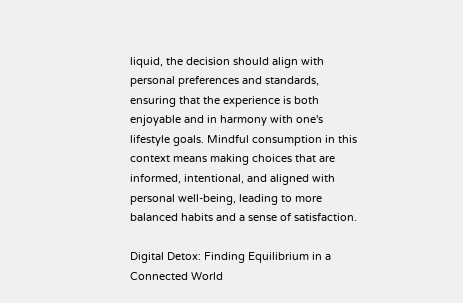liquid, the decision should align with personal preferences and standards, ensuring that the experience is both enjoyable and in harmony with one's lifestyle goals. Mindful consumption in this context means making choices that are informed, intentional, and aligned with personal well-being, leading to more balanced habits and a sense of satisfaction.

Digital Detox: Finding Equilibrium in a Connected World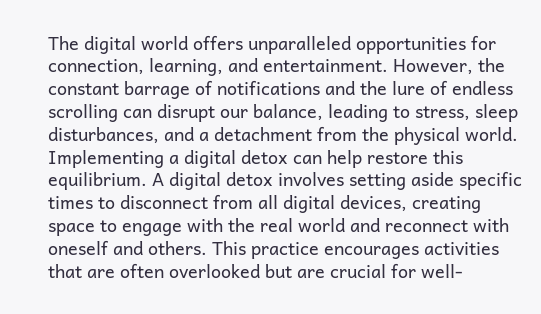The digital world offers unparalleled opportunities for connection, learning, and entertainment. However, the constant barrage of notifications and the lure of endless scrolling can disrupt our balance, leading to stress, sleep disturbances, and a detachment from the physical world. Implementing a digital detox can help restore this equilibrium. A digital detox involves setting aside specific times to disconnect from all digital devices, creating space to engage with the real world and reconnect with oneself and others. This practice encourages activities that are often overlooked but are crucial for well-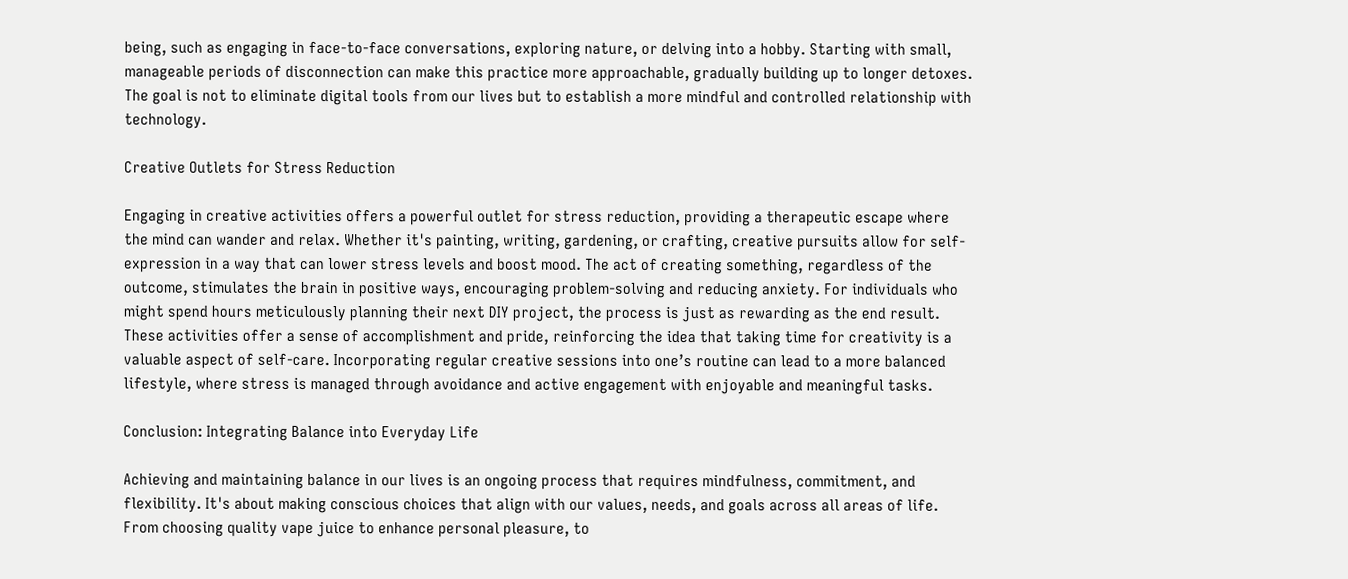being, such as engaging in face-to-face conversations, exploring nature, or delving into a hobby. Starting with small, manageable periods of disconnection can make this practice more approachable, gradually building up to longer detoxes. The goal is not to eliminate digital tools from our lives but to establish a more mindful and controlled relationship with technology.

Creative Outlets for Stress Reduction

Engaging in creative activities offers a powerful outlet for stress reduction, providing a therapeutic escape where the mind can wander and relax. Whether it's painting, writing, gardening, or crafting, creative pursuits allow for self-expression in a way that can lower stress levels and boost mood. The act of creating something, regardless of the outcome, stimulates the brain in positive ways, encouraging problem-solving and reducing anxiety. For individuals who might spend hours meticulously planning their next DIY project, the process is just as rewarding as the end result. These activities offer a sense of accomplishment and pride, reinforcing the idea that taking time for creativity is a valuable aspect of self-care. Incorporating regular creative sessions into one’s routine can lead to a more balanced lifestyle, where stress is managed through avoidance and active engagement with enjoyable and meaningful tasks.

Conclusion: Integrating Balance into Everyday Life

Achieving and maintaining balance in our lives is an ongoing process that requires mindfulness, commitment, and flexibility. It's about making conscious choices that align with our values, needs, and goals across all areas of life. From choosing quality vape juice to enhance personal pleasure, to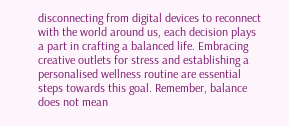disconnecting from digital devices to reconnect with the world around us, each decision plays a part in crafting a balanced life. Embracing creative outlets for stress and establishing a personalised wellness routine are essential steps towards this goal. Remember, balance does not mean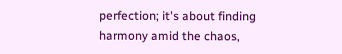perfection; it's about finding harmony amid the chaos,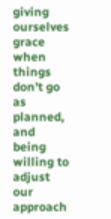giving ourselves grace when things don't go as planned, and being willing to adjust our approach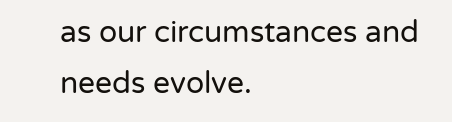as our circumstances and needs evolve.